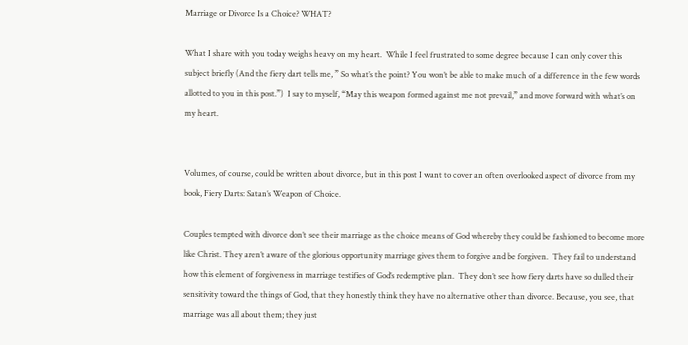Marriage or Divorce Is a Choice? WHAT?

What I share with you today weighs heavy on my heart.  While I feel frustrated to some degree because I can only cover this subject briefly (And the fiery dart tells me, ” So what’s the point? You won’t be able to make much of a difference in the few words allotted to you in this post.”)  I say to myself, “May this weapon formed against me not prevail,” and move forward with what’s on my heart.


Volumes, of course, could be written about divorce, but in this post I want to cover an often overlooked aspect of divorce from my book, Fiery Darts: Satan’s Weapon of Choice.

Couples tempted with divorce don’t see their marriage as the choice means of God whereby they could be fashioned to become more like Christ. They aren’t aware of the glorious opportunity marriage gives them to forgive and be forgiven.  They fail to understand how this element of forgiveness in marriage testifies of God’s redemptive plan.  They don’t see how fiery darts have so dulled their sensitivity toward the things of God, that they honestly think they have no alternative other than divorce. Because, you see, that marriage was all about them; they just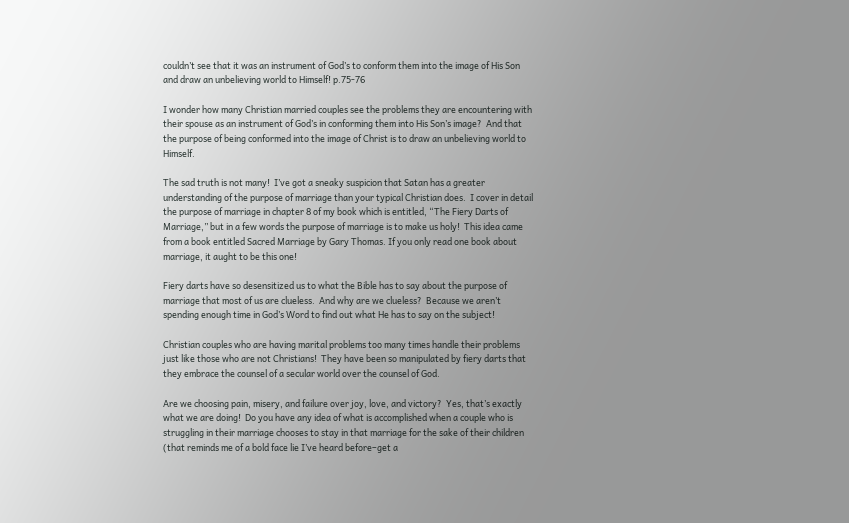couldn’t see that it was an instrument of God’s to conform them into the image of His Son and draw an unbelieving world to Himself! p.75-76

I wonder how many Christian married couples see the problems they are encountering with their spouse as an instrument of God’s in conforming them into His Son’s image?  And that the purpose of being conformed into the image of Christ is to draw an unbelieving world to Himself.

The sad truth is not many!  I’ve got a sneaky suspicion that Satan has a greater understanding of the purpose of marriage than your typical Christian does.  I cover in detail the purpose of marriage in chapter 8 of my book which is entitled, “The Fiery Darts of Marriage,” but in a few words the purpose of marriage is to make us holy!  This idea came from a book entitled Sacred Marriage by Gary Thomas. If you only read one book about marriage, it aught to be this one!

Fiery darts have so desensitized us to what the Bible has to say about the purpose of marriage that most of us are clueless.  And why are we clueless?  Because we aren’t spending enough time in God’s Word to find out what He has to say on the subject!

Christian couples who are having marital problems too many times handle their problems just like those who are not Christians!  They have been so manipulated by fiery darts that they embrace the counsel of a secular world over the counsel of God.

Are we choosing pain, misery, and failure over joy, love, and victory?  Yes, that’s exactly what we are doing!  Do you have any idea of what is accomplished when a couple who is struggling in their marriage chooses to stay in that marriage for the sake of their children (that reminds me of a bold face lie I’ve heard before–get a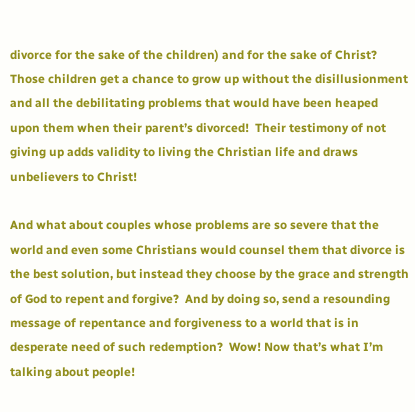divorce for the sake of the children) and for the sake of Christ?  Those children get a chance to grow up without the disillusionment and all the debilitating problems that would have been heaped upon them when their parent’s divorced!  Their testimony of not giving up adds validity to living the Christian life and draws unbelievers to Christ!

And what about couples whose problems are so severe that the world and even some Christians would counsel them that divorce is the best solution, but instead they choose by the grace and strength of God to repent and forgive?  And by doing so, send a resounding message of repentance and forgiveness to a world that is in desperate need of such redemption?  Wow! Now that’s what I’m talking about people!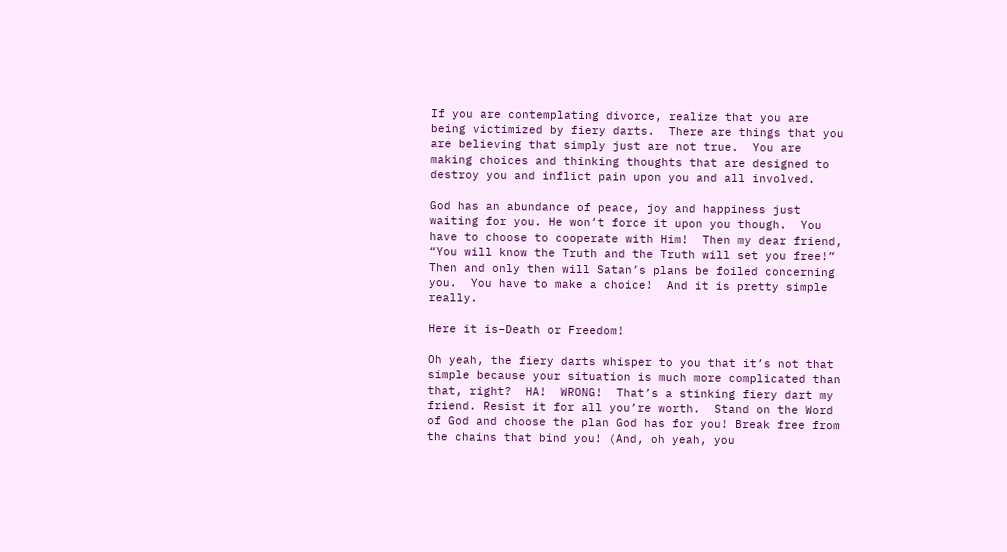If you are contemplating divorce, realize that you are being victimized by fiery darts.  There are things that you are believing that simply just are not true.  You are making choices and thinking thoughts that are designed to destroy you and inflict pain upon you and all involved.

God has an abundance of peace, joy and happiness just waiting for you. He won’t force it upon you though.  You have to choose to cooperate with Him!  Then my dear friend, “You will know the Truth and the Truth will set you free!”  Then and only then will Satan’s plans be foiled concerning you.  You have to make a choice!  And it is pretty simple really.

Here it is–Death or Freedom!

Oh yeah, the fiery darts whisper to you that it’s not that simple because your situation is much more complicated than that, right?  HA!  WRONG!  That’s a stinking fiery dart my friend. Resist it for all you’re worth.  Stand on the Word of God and choose the plan God has for you! Break free from the chains that bind you! (And, oh yeah, you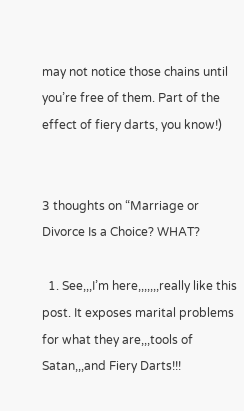may not notice those chains until you’re free of them. Part of the effect of fiery darts, you know!)


3 thoughts on “Marriage or Divorce Is a Choice? WHAT?

  1. See,,,I’m here,,,,,,,really like this post. It exposes marital problems for what they are,,,tools of Satan,,,and Fiery Darts!!!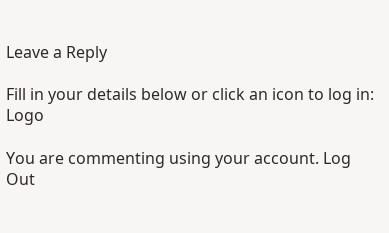Leave a Reply

Fill in your details below or click an icon to log in: Logo

You are commenting using your account. Log Out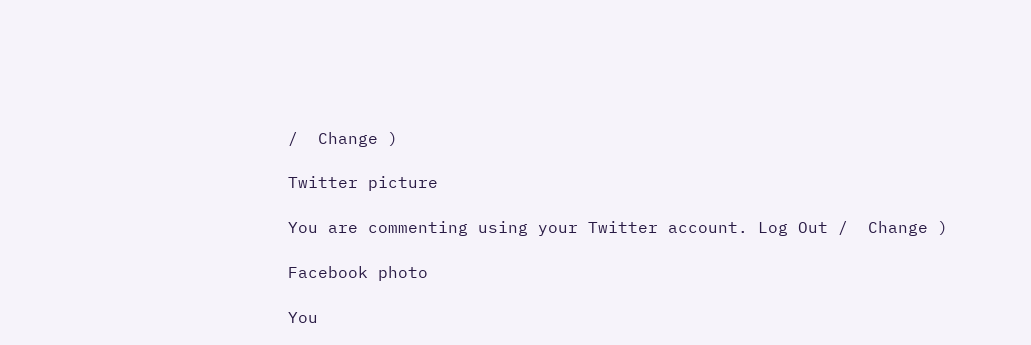/  Change )

Twitter picture

You are commenting using your Twitter account. Log Out /  Change )

Facebook photo

You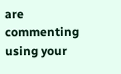are commenting using your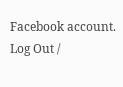Facebook account. Log Out /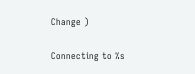Change )

Connecting to %s